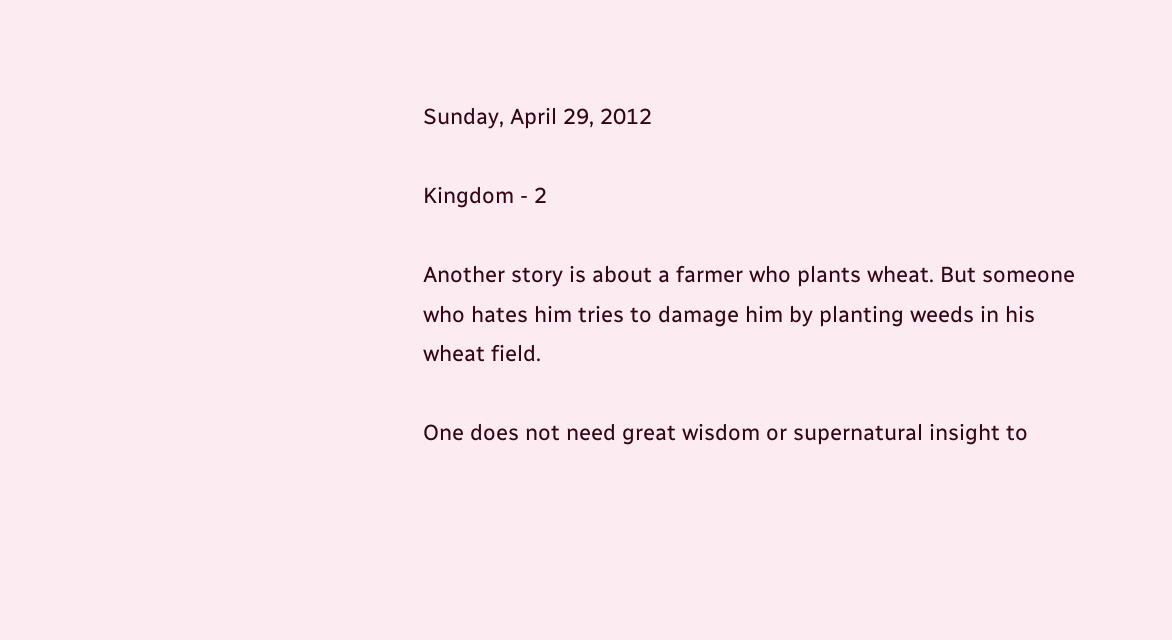Sunday, April 29, 2012

Kingdom - 2

Another story is about a farmer who plants wheat. But someone who hates him tries to damage him by planting weeds in his wheat field.

One does not need great wisdom or supernatural insight to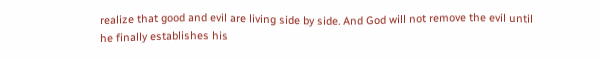realize that good and evil are living side by side. And God will not remove the evil until he finally establishes his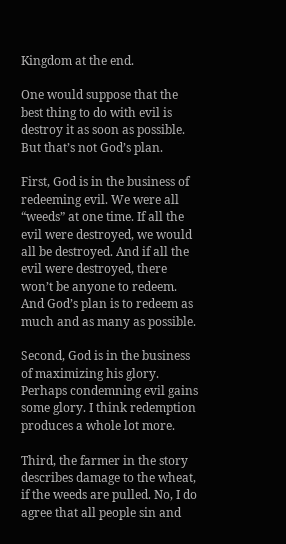Kingdom at the end.

One would suppose that the best thing to do with evil is destroy it as soon as possible. But that’s not God’s plan.

First, God is in the business of redeeming evil. We were all “weeds” at one time. If all the evil were destroyed, we would all be destroyed. And if all the evil were destroyed, there won’t be anyone to redeem. And God’s plan is to redeem as much and as many as possible.

Second, God is in the business of maximizing his glory. Perhaps condemning evil gains some glory. I think redemption produces a whole lot more.

Third, the farmer in the story describes damage to the wheat, if the weeds are pulled. No, I do agree that all people sin and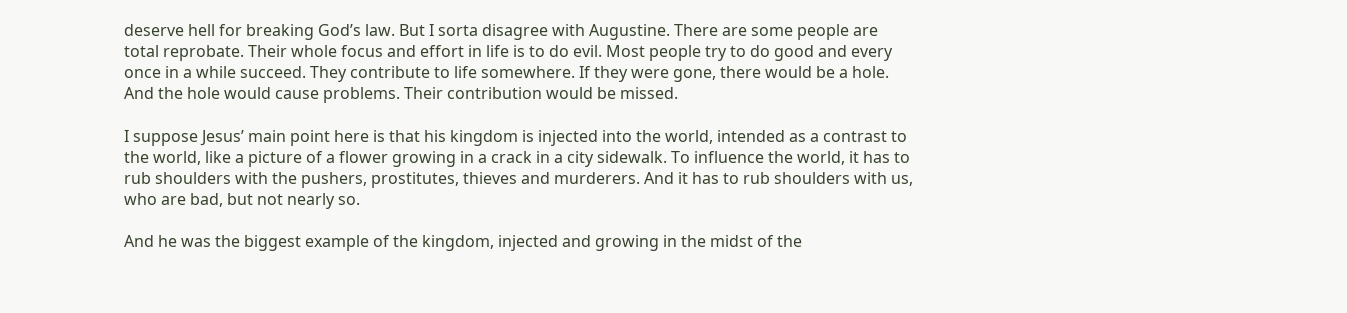deserve hell for breaking God’s law. But I sorta disagree with Augustine. There are some people are total reprobate. Their whole focus and effort in life is to do evil. Most people try to do good and every once in a while succeed. They contribute to life somewhere. If they were gone, there would be a hole. And the hole would cause problems. Their contribution would be missed.

I suppose Jesus’ main point here is that his kingdom is injected into the world, intended as a contrast to the world, like a picture of a flower growing in a crack in a city sidewalk. To influence the world, it has to rub shoulders with the pushers, prostitutes, thieves and murderers. And it has to rub shoulders with us, who are bad, but not nearly so.

And he was the biggest example of the kingdom, injected and growing in the midst of the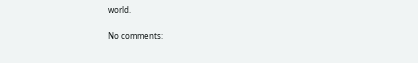world.

No comments: